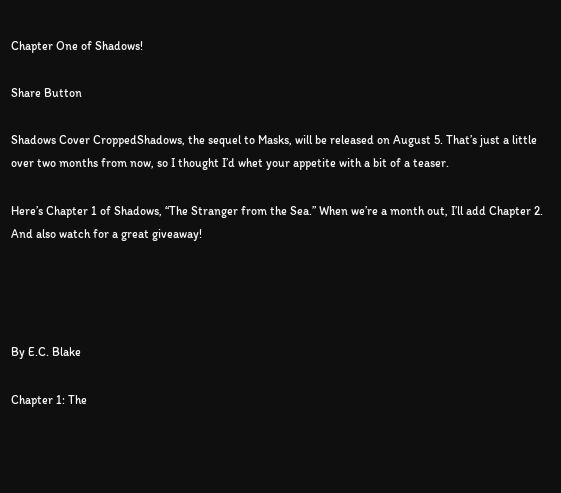Chapter One of Shadows!

Share Button

Shadows Cover CroppedShadows, the sequel to Masks, will be released on August 5. That’s just a little over two months from now, so I thought I’d whet your appetite with a bit of a teaser.

Here’s Chapter 1 of Shadows, “The Stranger from the Sea.” When we’re a month out, I’ll add Chapter 2. And also watch for a great giveaway!




By E.C. Blake

Chapter 1: The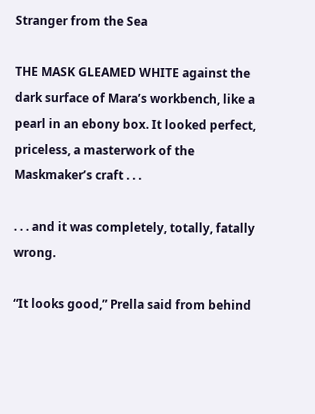Stranger from the Sea

THE MASK GLEAMED WHITE against the dark surface of Mara’s workbench, like a pearl in an ebony box. It looked perfect, priceless, a masterwork of the Maskmaker’s craft . . .

. . . and it was completely, totally, fatally wrong.

“It looks good,” Prella said from behind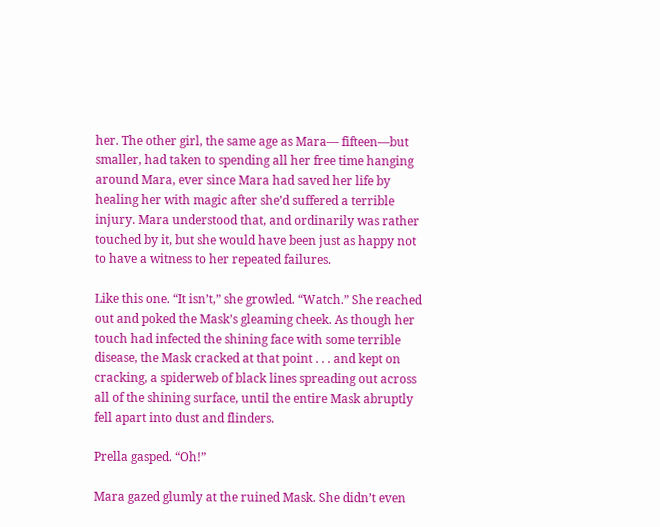her. The other girl, the same age as Mara— fifteen—but smaller, had taken to spending all her free time hanging around Mara, ever since Mara had saved her life by healing her with magic after she’d suffered a terrible injury. Mara understood that, and ordinarily was rather touched by it, but she would have been just as happy not to have a witness to her repeated failures.

Like this one. “It isn’t,” she growled. “Watch.” She reached out and poked the Mask’s gleaming cheek. As though her touch had infected the shining face with some terrible disease, the Mask cracked at that point . . . and kept on cracking, a spiderweb of black lines spreading out across all of the shining surface, until the entire Mask abruptly fell apart into dust and flinders.

Prella gasped. “Oh!”

Mara gazed glumly at the ruined Mask. She didn’t even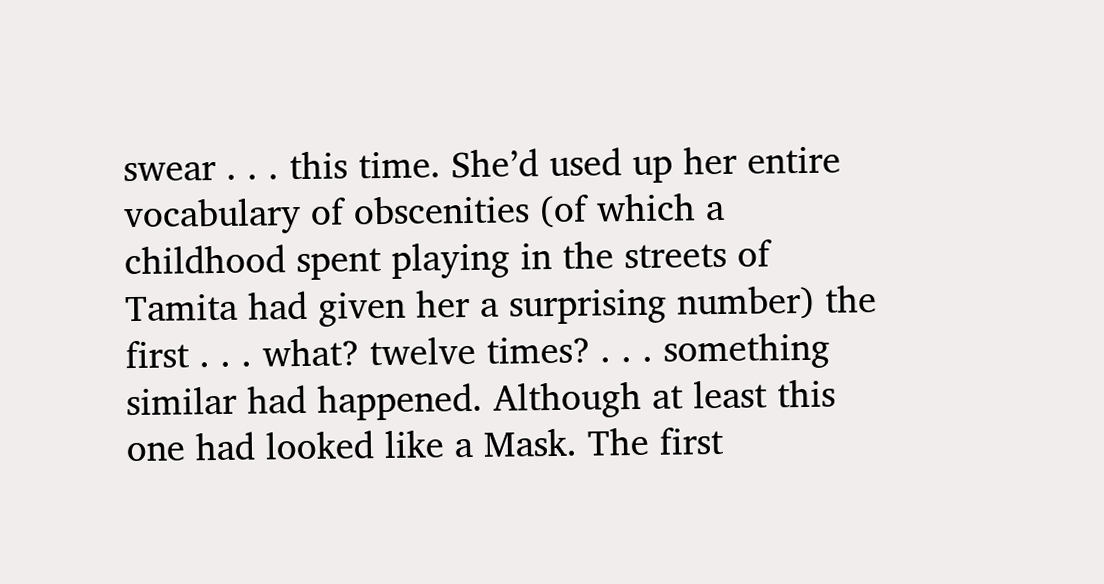swear . . . this time. She’d used up her entire vocabulary of obscenities (of which a childhood spent playing in the streets of Tamita had given her a surprising number) the first . . . what? twelve times? . . . something similar had happened. Although at least this one had looked like a Mask. The first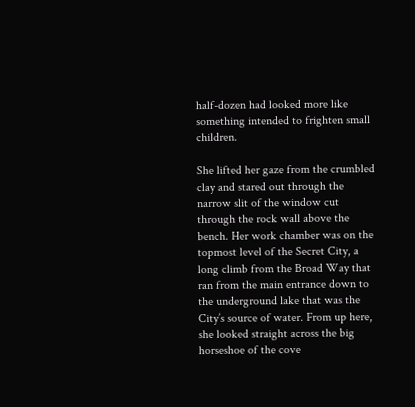half-dozen had looked more like something intended to frighten small children.

She lifted her gaze from the crumbled clay and stared out through the narrow slit of the window cut through the rock wall above the bench. Her work chamber was on the topmost level of the Secret City, a long climb from the Broad Way that ran from the main entrance down to the underground lake that was the City’s source of water. From up here, she looked straight across the big horseshoe of the cove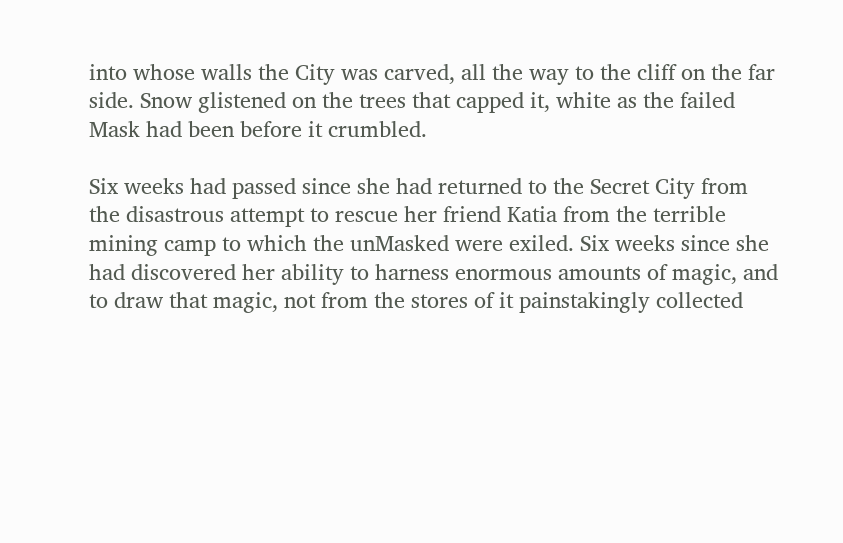into whose walls the City was carved, all the way to the cliff on the far side. Snow glistened on the trees that capped it, white as the failed Mask had been before it crumbled.

Six weeks had passed since she had returned to the Secret City from the disastrous attempt to rescue her friend Katia from the terrible mining camp to which the unMasked were exiled. Six weeks since she had discovered her ability to harness enormous amounts of magic, and to draw that magic, not from the stores of it painstakingly collected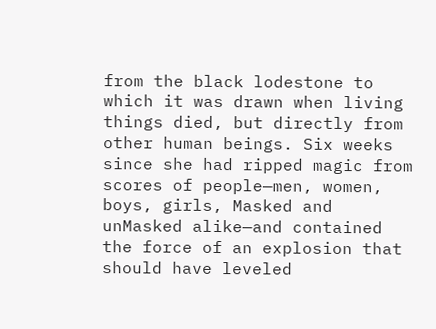from the black lodestone to which it was drawn when living things died, but directly from other human beings. Six weeks since she had ripped magic from scores of people—men, women, boys, girls, Masked and unMasked alike—and contained the force of an explosion that should have leveled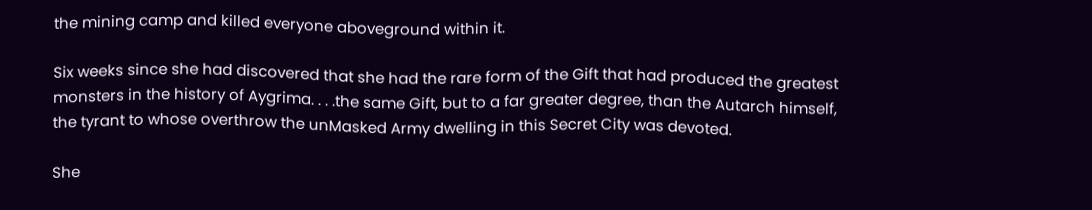the mining camp and killed everyone aboveground within it.

Six weeks since she had discovered that she had the rare form of the Gift that had produced the greatest monsters in the history of Aygrima. . . .the same Gift, but to a far greater degree, than the Autarch himself, the tyrant to whose overthrow the unMasked Army dwelling in this Secret City was devoted.

She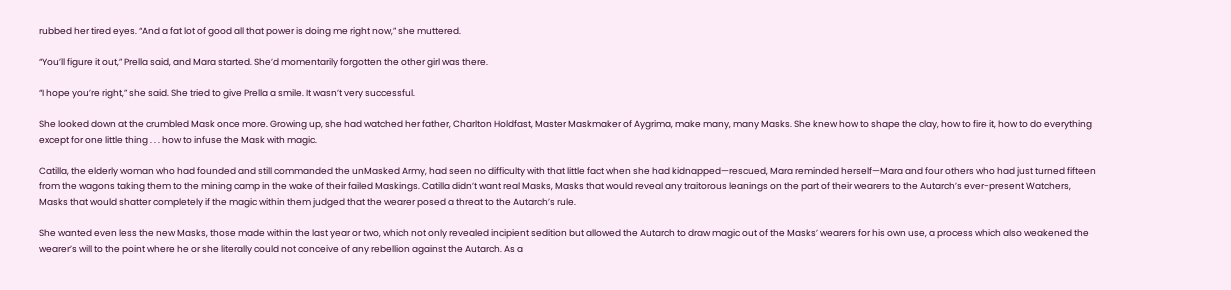rubbed her tired eyes. “And a fat lot of good all that power is doing me right now,” she muttered.

“You’ll figure it out,” Prella said, and Mara started. She’d momentarily forgotten the other girl was there.

“I hope you’re right,” she said. She tried to give Prella a smile. It wasn’t very successful.

She looked down at the crumbled Mask once more. Growing up, she had watched her father, Charlton Holdfast, Master Maskmaker of Aygrima, make many, many Masks. She knew how to shape the clay, how to fire it, how to do everything except for one little thing . . . how to infuse the Mask with magic.

Catilla, the elderly woman who had founded and still commanded the unMasked Army, had seen no difficulty with that little fact when she had kidnapped—rescued, Mara reminded herself—Mara and four others who had just turned fifteen from the wagons taking them to the mining camp in the wake of their failed Maskings. Catilla didn’t want real Masks, Masks that would reveal any traitorous leanings on the part of their wearers to the Autarch’s ever-present Watchers, Masks that would shatter completely if the magic within them judged that the wearer posed a threat to the Autarch’s rule.

She wanted even less the new Masks, those made within the last year or two, which not only revealed incipient sedition but allowed the Autarch to draw magic out of the Masks’ wearers for his own use, a process which also weakened the wearer’s will to the point where he or she literally could not conceive of any rebellion against the Autarch. As a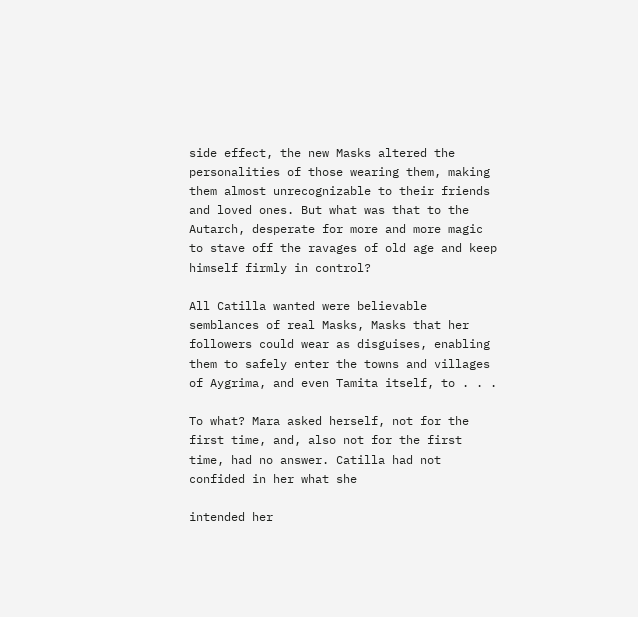side effect, the new Masks altered the personalities of those wearing them, making them almost unrecognizable to their friends and loved ones. But what was that to the Autarch, desperate for more and more magic to stave off the ravages of old age and keep himself firmly in control?

All Catilla wanted were believable semblances of real Masks, Masks that her followers could wear as disguises, enabling them to safely enter the towns and villages of Aygrima, and even Tamita itself, to . . .

To what? Mara asked herself, not for the first time, and, also not for the first time, had no answer. Catilla had not confided in her what she

intended her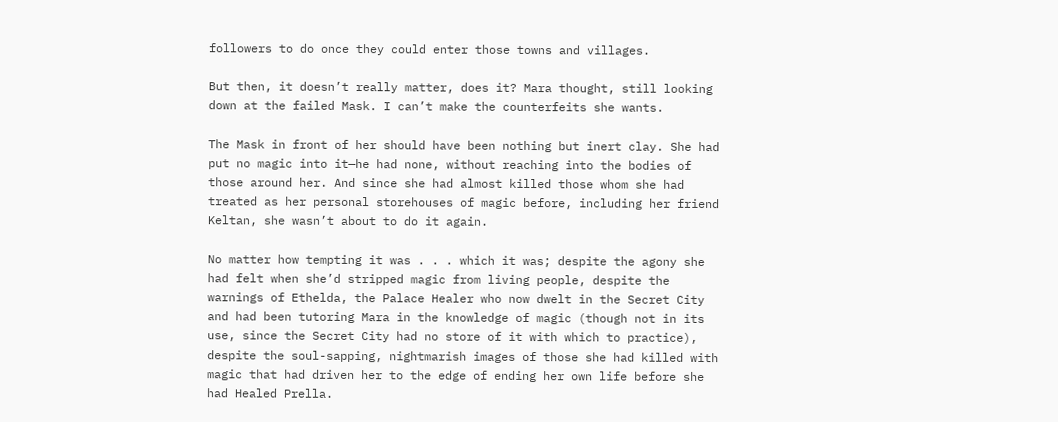followers to do once they could enter those towns and villages.

But then, it doesn’t really matter, does it? Mara thought, still looking down at the failed Mask. I can’t make the counterfeits she wants.

The Mask in front of her should have been nothing but inert clay. She had put no magic into it—he had none, without reaching into the bodies of those around her. And since she had almost killed those whom she had treated as her personal storehouses of magic before, including her friend Keltan, she wasn’t about to do it again.

No matter how tempting it was . . . which it was; despite the agony she had felt when she’d stripped magic from living people, despite the warnings of Ethelda, the Palace Healer who now dwelt in the Secret City and had been tutoring Mara in the knowledge of magic (though not in its use, since the Secret City had no store of it with which to practice), despite the soul-sapping, nightmarish images of those she had killed with magic that had driven her to the edge of ending her own life before she had Healed Prella.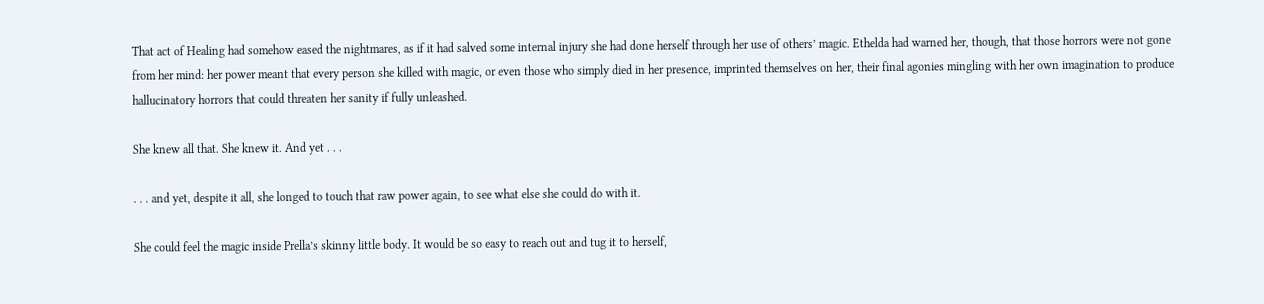That act of Healing had somehow eased the nightmares, as if it had salved some internal injury she had done herself through her use of others’ magic. Ethelda had warned her, though, that those horrors were not gone from her mind: her power meant that every person she killed with magic, or even those who simply died in her presence, imprinted themselves on her, their final agonies mingling with her own imagination to produce hallucinatory horrors that could threaten her sanity if fully unleashed.

She knew all that. She knew it. And yet . . .

. . . and yet, despite it all, she longed to touch that raw power again, to see what else she could do with it.

She could feel the magic inside Prella’s skinny little body. It would be so easy to reach out and tug it to herself,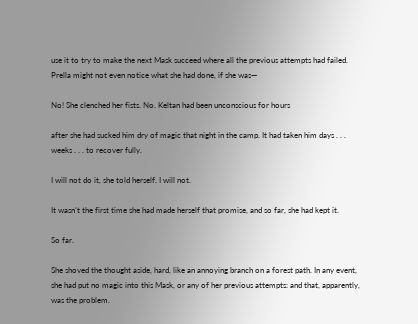use it to try to make the next Mask succeed where all the previous attempts had failed. Prella might not even notice what she had done, if she was—

No! She clenched her fists. No. Keltan had been unconscious for hours

after she had sucked him dry of magic that night in the camp. It had taken him days . . . weeks . . . to recover fully.

I will not do it, she told herself. I will not.

It wasn’t the first time she had made herself that promise, and so far, she had kept it.

So far.

She shoved the thought aside, hard, like an annoying branch on a forest path. In any event, she had put no magic into this Mask, or any of her previous attempts: and that, apparently, was the problem.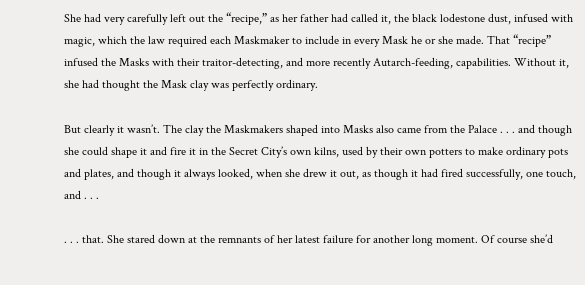She had very carefully left out the “recipe,” as her father had called it, the black lodestone dust, infused with magic, which the law required each Maskmaker to include in every Mask he or she made. That “recipe” infused the Masks with their traitor-detecting, and more recently Autarch-feeding, capabilities. Without it, she had thought the Mask clay was perfectly ordinary.

But clearly it wasn’t. The clay the Maskmakers shaped into Masks also came from the Palace . . . and though she could shape it and fire it in the Secret City’s own kilns, used by their own potters to make ordinary pots and plates, and though it always looked, when she drew it out, as though it had fired successfully, one touch, and . . .

. . . that. She stared down at the remnants of her latest failure for another long moment. Of course she’d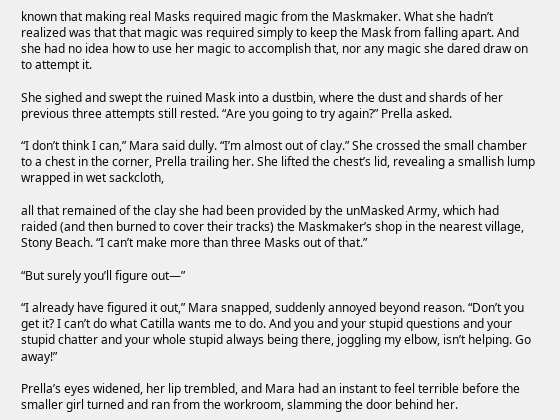known that making real Masks required magic from the Maskmaker. What she hadn’t realized was that that magic was required simply to keep the Mask from falling apart. And she had no idea how to use her magic to accomplish that, nor any magic she dared draw on to attempt it.

She sighed and swept the ruined Mask into a dustbin, where the dust and shards of her previous three attempts still rested. “Are you going to try again?” Prella asked.

“I don’t think I can,” Mara said dully. “I’m almost out of clay.” She crossed the small chamber to a chest in the corner, Prella trailing her. She lifted the chest’s lid, revealing a smallish lump wrapped in wet sackcloth,

all that remained of the clay she had been provided by the unMasked Army, which had raided (and then burned to cover their tracks) the Maskmaker’s shop in the nearest village, Stony Beach. “I can’t make more than three Masks out of that.”

“But surely you’ll figure out—”

“I already have figured it out,” Mara snapped, suddenly annoyed beyond reason. “Don’t you get it? I can’t do what Catilla wants me to do. And you and your stupid questions and your stupid chatter and your whole stupid always being there, joggling my elbow, isn’t helping. Go away!”

Prella’s eyes widened, her lip trembled, and Mara had an instant to feel terrible before the smaller girl turned and ran from the workroom, slamming the door behind her.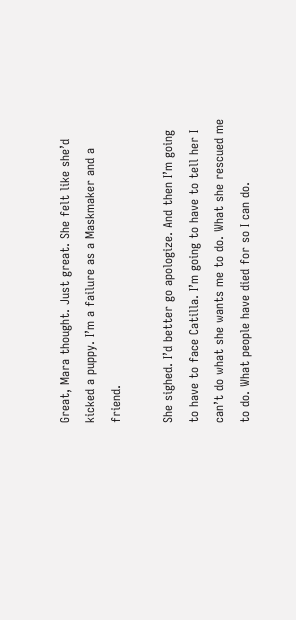Great, Mara thought. Just great. She felt like she’d kicked a puppy. I’m a failure as a Maskmaker and a friend.

She sighed. I’d better go apologize. And then I’m going to have to face Catilla. I’m going to have to tell her I can’t do what she wants me to do. What she rescued me to do. What people have died for so I can do.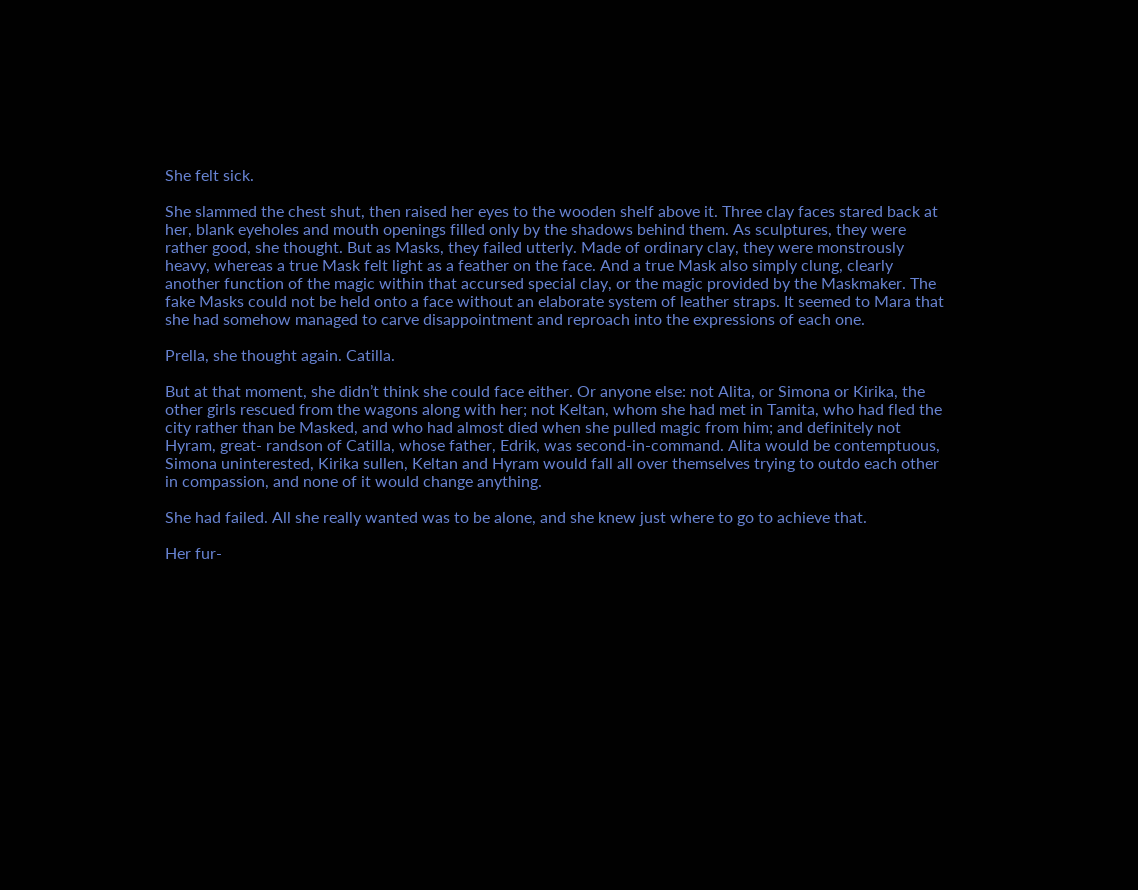She felt sick.

She slammed the chest shut, then raised her eyes to the wooden shelf above it. Three clay faces stared back at her, blank eyeholes and mouth openings filled only by the shadows behind them. As sculptures, they were rather good, she thought. But as Masks, they failed utterly. Made of ordinary clay, they were monstrously heavy, whereas a true Mask felt light as a feather on the face. And a true Mask also simply clung, clearly another function of the magic within that accursed special clay, or the magic provided by the Maskmaker. The fake Masks could not be held onto a face without an elaborate system of leather straps. It seemed to Mara that she had somehow managed to carve disappointment and reproach into the expressions of each one.

Prella, she thought again. Catilla.

But at that moment, she didn’t think she could face either. Or anyone else: not Alita, or Simona or Kirika, the other girls rescued from the wagons along with her; not Keltan, whom she had met in Tamita, who had fled the city rather than be Masked, and who had almost died when she pulled magic from him; and definitely not Hyram, great- randson of Catilla, whose father, Edrik, was second-in-command. Alita would be contemptuous, Simona uninterested, Kirika sullen, Keltan and Hyram would fall all over themselves trying to outdo each other in compassion, and none of it would change anything.

She had failed. All she really wanted was to be alone, and she knew just where to go to achieve that.

Her fur-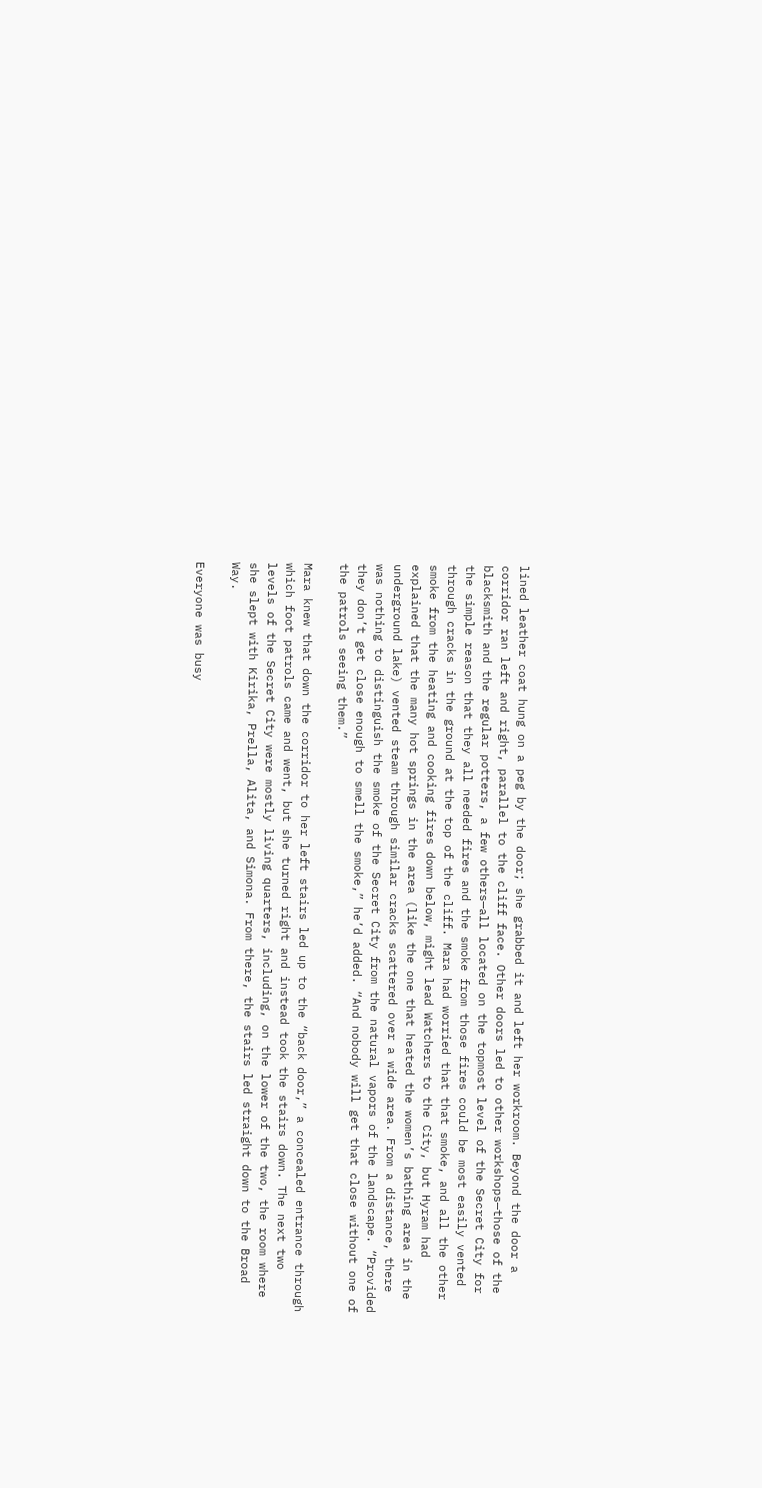lined leather coat hung on a peg by the door; she grabbed it and left her workroom. Beyond the door a corridor ran left and right, parallel to the cliff face. Other doors led to other workshops—those of the blacksmith and the regular potters, a few others—all located on the topmost level of the Secret City for the simple reason that they all needed fires and the smoke from those fires could be most easily vented through cracks in the ground at the top of the cliff. Mara had worried that that smoke, and all the other smoke from the heating and cooking fires down below, might lead Watchers to the City, but Hyram had explained that the many hot springs in the area (like the one that heated the women’s bathing area in the underground lake) vented steam through similar cracks scattered over a wide area. From a distance, there was nothing to distinguish the smoke of the Secret City from the natural vapors of the landscape. “Provided they don’t get close enough to smell the smoke,” he’d added. “And nobody will get that close without one of the patrols seeing them.”

Mara knew that down the corridor to her left stairs led up to the “back door,” a concealed entrance through which foot patrols came and went, but she turned right and instead took the stairs down. The next two levels of the Secret City were mostly living quarters, including, on the lower of the two, the room where she slept with Kirika, Prella, Alita, and Simona. From there, the stairs led straight down to the Broad Way.

Everyone was busy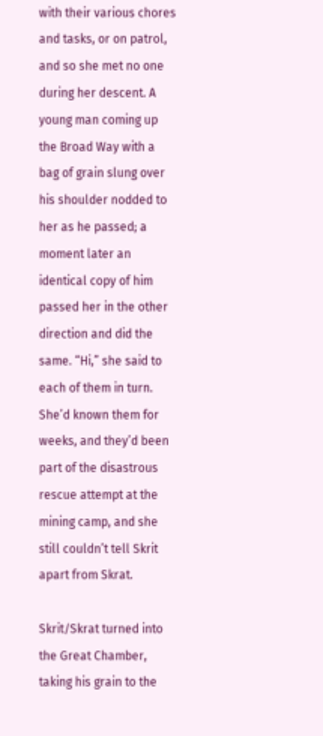with their various chores and tasks, or on patrol, and so she met no one during her descent. A young man coming up the Broad Way with a bag of grain slung over his shoulder nodded to her as he passed; a moment later an identical copy of him passed her in the other direction and did the same. “Hi,” she said to each of them in turn. She’d known them for weeks, and they’d been part of the disastrous rescue attempt at the mining camp, and she still couldn’t tell Skrit apart from Skrat.

Skrit/Skrat turned into the Great Chamber, taking his grain to the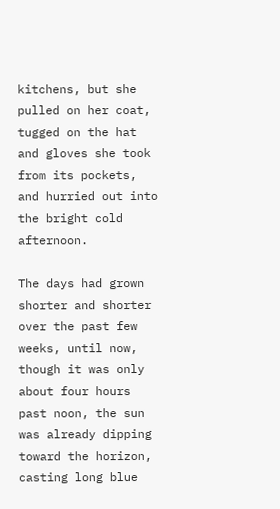kitchens, but she pulled on her coat, tugged on the hat and gloves she took from its pockets, and hurried out into the bright cold afternoon.

The days had grown shorter and shorter over the past few weeks, until now, though it was only about four hours past noon, the sun was already dipping toward the horizon, casting long blue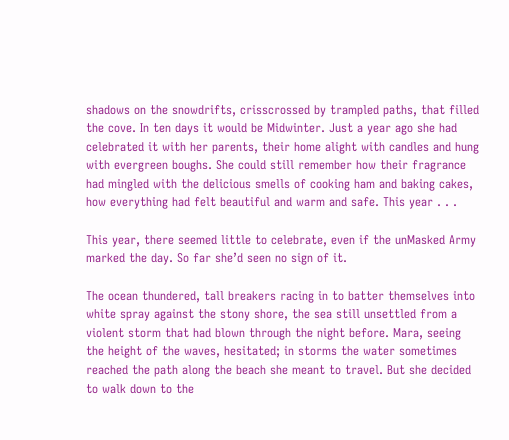shadows on the snowdrifts, crisscrossed by trampled paths, that filled the cove. In ten days it would be Midwinter. Just a year ago she had celebrated it with her parents, their home alight with candles and hung with evergreen boughs. She could still remember how their fragrance had mingled with the delicious smells of cooking ham and baking cakes, how everything had felt beautiful and warm and safe. This year . . .

This year, there seemed little to celebrate, even if the unMasked Army marked the day. So far she’d seen no sign of it.

The ocean thundered, tall breakers racing in to batter themselves into white spray against the stony shore, the sea still unsettled from a violent storm that had blown through the night before. Mara, seeing the height of the waves, hesitated; in storms the water sometimes reached the path along the beach she meant to travel. But she decided to walk down to the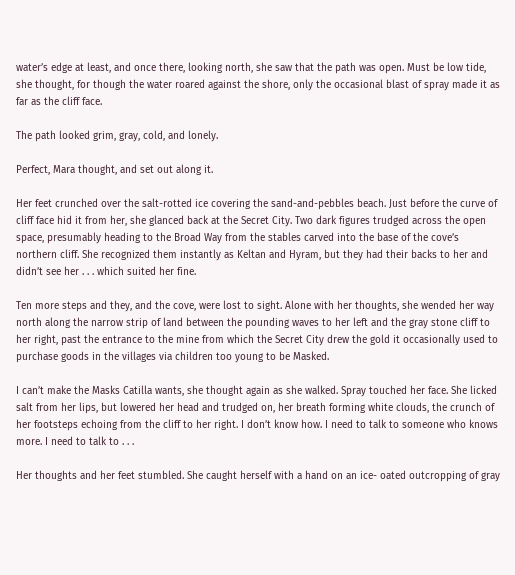water’s edge at least, and once there, looking north, she saw that the path was open. Must be low tide, she thought, for though the water roared against the shore, only the occasional blast of spray made it as far as the cliff face.

The path looked grim, gray, cold, and lonely.

Perfect, Mara thought, and set out along it.

Her feet crunched over the salt-rotted ice covering the sand-and-pebbles beach. Just before the curve of cliff face hid it from her, she glanced back at the Secret City. Two dark figures trudged across the open space, presumably heading to the Broad Way from the stables carved into the base of the cove’s northern cliff. She recognized them instantly as Keltan and Hyram, but they had their backs to her and didn’t see her . . . which suited her fine.

Ten more steps and they, and the cove, were lost to sight. Alone with her thoughts, she wended her way north along the narrow strip of land between the pounding waves to her left and the gray stone cliff to her right, past the entrance to the mine from which the Secret City drew the gold it occasionally used to purchase goods in the villages via children too young to be Masked.

I can’t make the Masks Catilla wants, she thought again as she walked. Spray touched her face. She licked salt from her lips, but lowered her head and trudged on, her breath forming white clouds, the crunch of her footsteps echoing from the cliff to her right. I don’t know how. I need to talk to someone who knows more. I need to talk to . . .

Her thoughts and her feet stumbled. She caught herself with a hand on an ice- oated outcropping of gray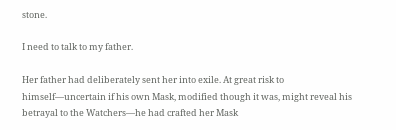stone.

I need to talk to my father.

Her father had deliberately sent her into exile. At great risk to himself—uncertain if his own Mask, modified though it was, might reveal his betrayal to the Watchers—he had crafted her Mask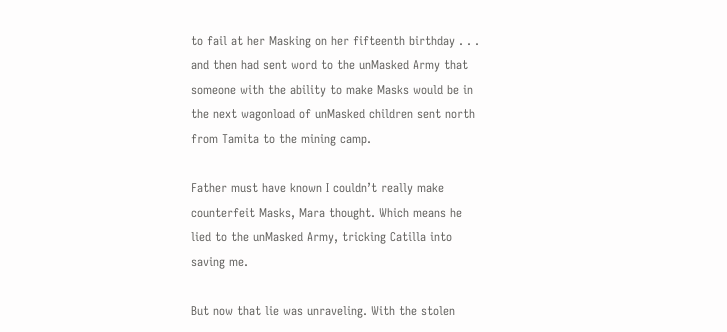to fail at her Masking on her fifteenth birthday . . . and then had sent word to the unMasked Army that someone with the ability to make Masks would be in the next wagonload of unMasked children sent north from Tamita to the mining camp.

Father must have known I couldn’t really make counterfeit Masks, Mara thought. Which means he lied to the unMasked Army, tricking Catilla into saving me.

But now that lie was unraveling. With the stolen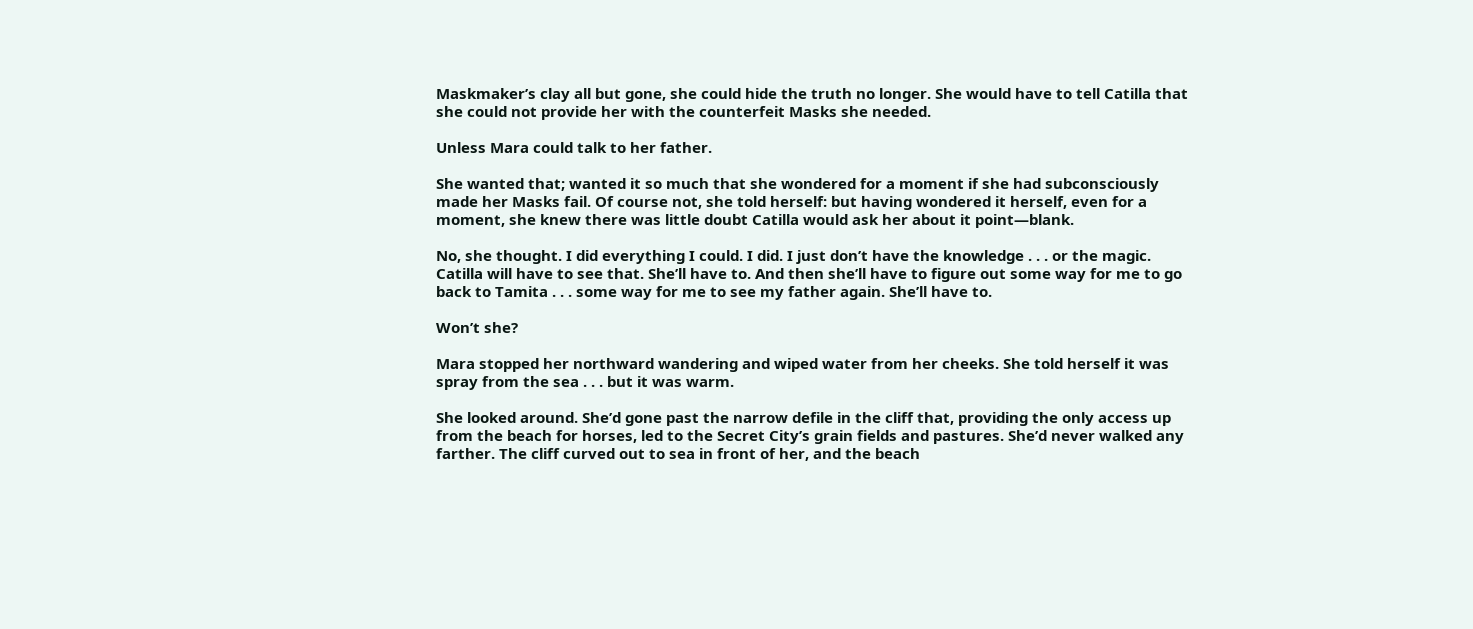Maskmaker’s clay all but gone, she could hide the truth no longer. She would have to tell Catilla that she could not provide her with the counterfeit Masks she needed.

Unless Mara could talk to her father.

She wanted that; wanted it so much that she wondered for a moment if she had subconsciously made her Masks fail. Of course not, she told herself: but having wondered it herself, even for a moment, she knew there was little doubt Catilla would ask her about it point—blank.

No, she thought. I did everything I could. I did. I just don’t have the knowledge . . . or the magic. Catilla will have to see that. She’ll have to. And then she’ll have to figure out some way for me to go back to Tamita . . . some way for me to see my father again. She’ll have to.

Won’t she?

Mara stopped her northward wandering and wiped water from her cheeks. She told herself it was spray from the sea . . . but it was warm.

She looked around. She’d gone past the narrow defile in the cliff that, providing the only access up from the beach for horses, led to the Secret City’s grain fields and pastures. She’d never walked any farther. The cliff curved out to sea in front of her, and the beach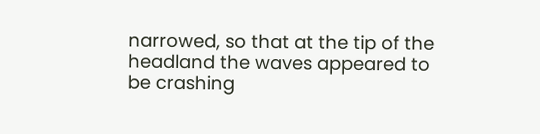narrowed, so that at the tip of the headland the waves appeared to be crashing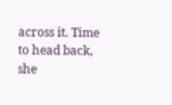across it. Time to head back, she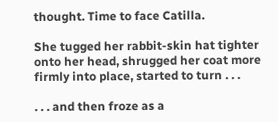thought. Time to face Catilla.

She tugged her rabbit-skin hat tighter onto her head, shrugged her coat more firmly into place, started to turn . . .

. . . and then froze as a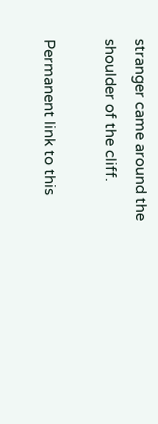stranger came around the shoulder of the cliff.

Permanent link to this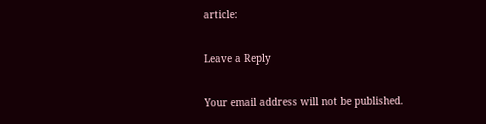article:

Leave a Reply

Your email address will not be published.